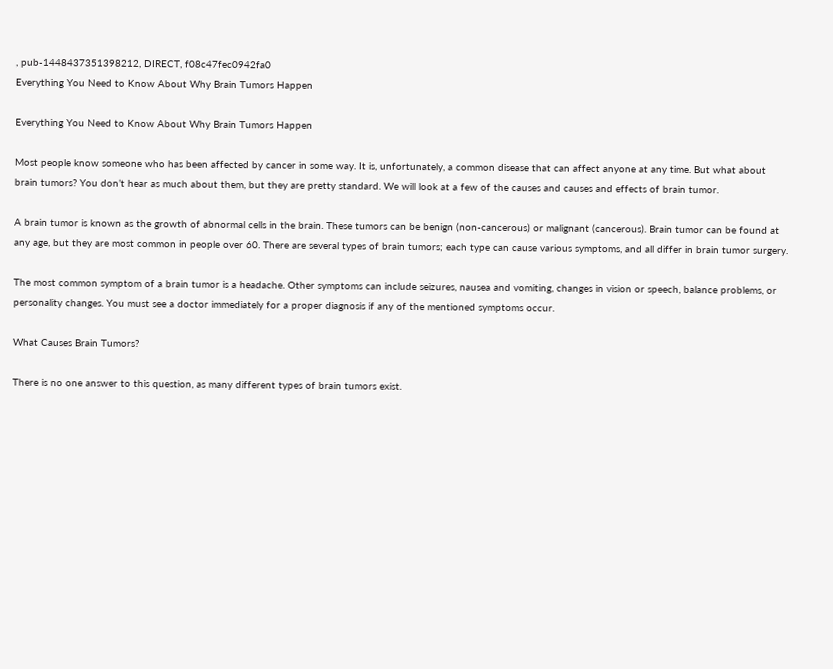, pub-1448437351398212, DIRECT, f08c47fec0942fa0
Everything You Need to Know About Why Brain Tumors Happen

Everything You Need to Know About Why Brain Tumors Happen

Most people know someone who has been affected by cancer in some way. It is, unfortunately, a common disease that can affect anyone at any time. But what about brain tumors? You don’t hear as much about them, but they are pretty standard. We will look at a few of the causes and causes and effects of brain tumor.

A brain tumor is known as the growth of abnormal cells in the brain. These tumors can be benign (non-cancerous) or malignant (cancerous). Brain tumor can be found at any age, but they are most common in people over 60. There are several types of brain tumors; each type can cause various symptoms, and all differ in brain tumor surgery.

The most common symptom of a brain tumor is a headache. Other symptoms can include seizures, nausea and vomiting, changes in vision or speech, balance problems, or personality changes. You must see a doctor immediately for a proper diagnosis if any of the mentioned symptoms occur.

What Causes Brain Tumors?

There is no one answer to this question, as many different types of brain tumors exist.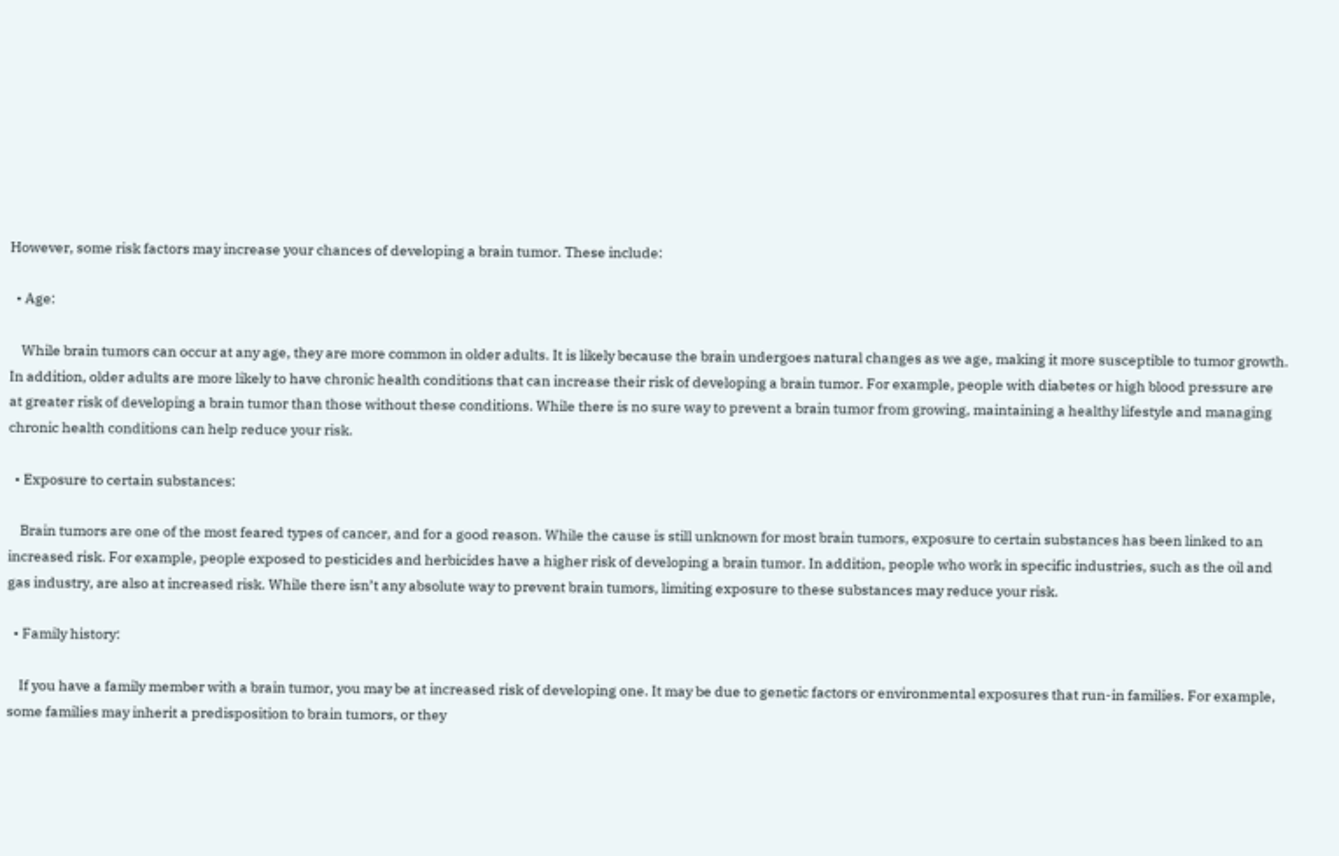However, some risk factors may increase your chances of developing a brain tumor. These include:

  • Age:

    While brain tumors can occur at any age, they are more common in older adults. It is likely because the brain undergoes natural changes as we age, making it more susceptible to tumor growth. In addition, older adults are more likely to have chronic health conditions that can increase their risk of developing a brain tumor. For example, people with diabetes or high blood pressure are at greater risk of developing a brain tumor than those without these conditions. While there is no sure way to prevent a brain tumor from growing, maintaining a healthy lifestyle and managing chronic health conditions can help reduce your risk.

  • Exposure to certain substances:

    Brain tumors are one of the most feared types of cancer, and for a good reason. While the cause is still unknown for most brain tumors, exposure to certain substances has been linked to an increased risk. For example, people exposed to pesticides and herbicides have a higher risk of developing a brain tumor. In addition, people who work in specific industries, such as the oil and gas industry, are also at increased risk. While there isn’t any absolute way to prevent brain tumors, limiting exposure to these substances may reduce your risk.

  • Family history:

    If you have a family member with a brain tumor, you may be at increased risk of developing one. It may be due to genetic factors or environmental exposures that run-in families. For example, some families may inherit a predisposition to brain tumors, or they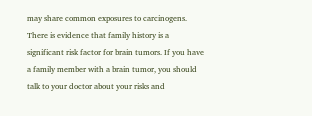may share common exposures to carcinogens. There is evidence that family history is a significant risk factor for brain tumors. If you have a family member with a brain tumor, you should talk to your doctor about your risks and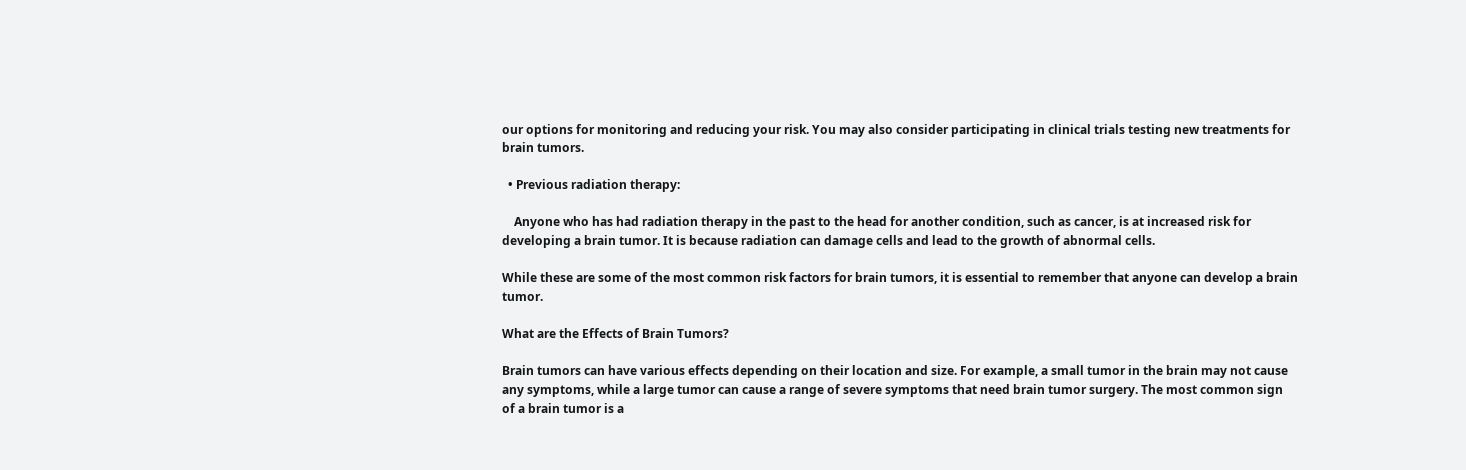our options for monitoring and reducing your risk. You may also consider participating in clinical trials testing new treatments for brain tumors.

  • Previous radiation therapy:

    Anyone who has had radiation therapy in the past to the head for another condition, such as cancer, is at increased risk for developing a brain tumor. It is because radiation can damage cells and lead to the growth of abnormal cells.

While these are some of the most common risk factors for brain tumors, it is essential to remember that anyone can develop a brain tumor.

What are the Effects of Brain Tumors?

Brain tumors can have various effects depending on their location and size. For example, a small tumor in the brain may not cause any symptoms, while a large tumor can cause a range of severe symptoms that need brain tumor surgery. The most common sign of a brain tumor is a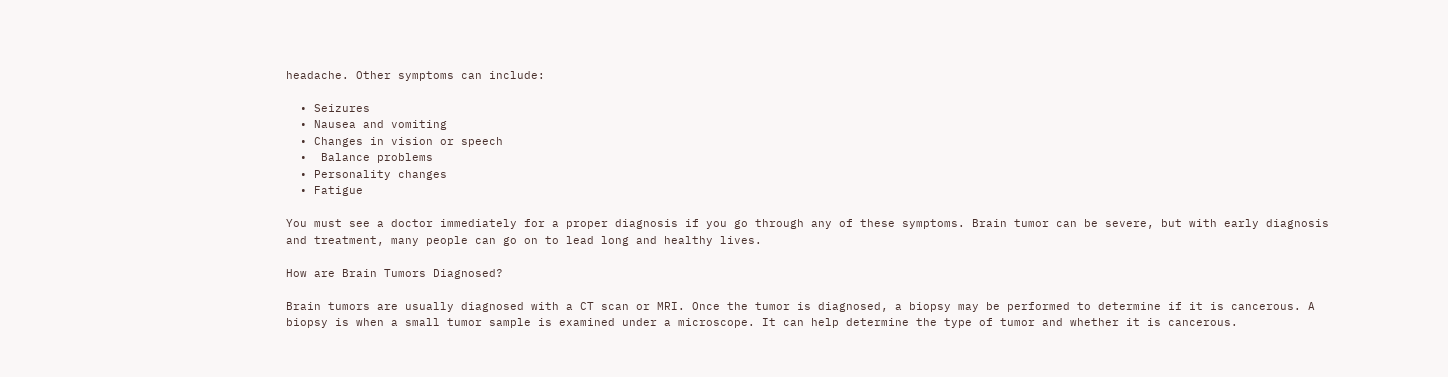headache. Other symptoms can include:

  • Seizures
  • Nausea and vomiting
  • Changes in vision or speech
  •  Balance problems
  • Personality changes
  • Fatigue

You must see a doctor immediately for a proper diagnosis if you go through any of these symptoms. Brain tumor can be severe, but with early diagnosis and treatment, many people can go on to lead long and healthy lives.

How are Brain Tumors Diagnosed?

Brain tumors are usually diagnosed with a CT scan or MRI. Once the tumor is diagnosed, a biopsy may be performed to determine if it is cancerous. A biopsy is when a small tumor sample is examined under a microscope. It can help determine the type of tumor and whether it is cancerous.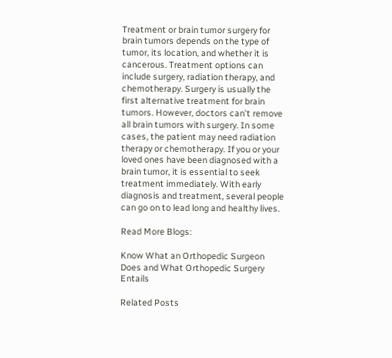Treatment or brain tumor surgery for brain tumors depends on the type of tumor, its location, and whether it is cancerous. Treatment options can include surgery, radiation therapy, and chemotherapy. Surgery is usually the first alternative treatment for brain tumors. However, doctors can’t remove all brain tumors with surgery. In some cases, the patient may need radiation therapy or chemotherapy. If you or your loved ones have been diagnosed with a brain tumor, it is essential to seek treatment immediately. With early diagnosis and treatment, several people can go on to lead long and healthy lives.

Read More Blogs:

Know What an Orthopedic Surgeon Does and What Orthopedic Surgery Entails

Related Posts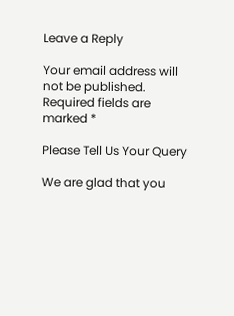Leave a Reply

Your email address will not be published. Required fields are marked *

Please Tell Us Your Query

We are glad that you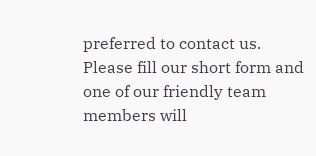preferred to contact us. Please fill our short form and one of our friendly team members will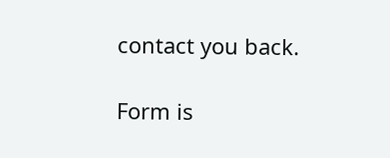contact you back.

Form is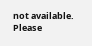not available. Please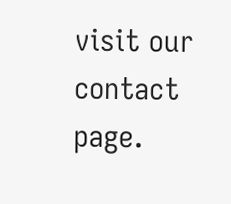visit our contact page.